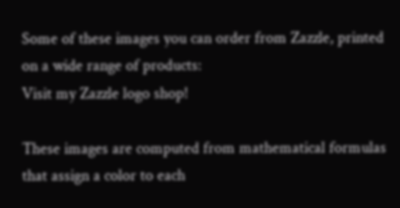Some of these images you can order from Zazzle, printed on a wide range of products:
Visit my Zazzle logo shop!

These images are computed from mathematical formulas that assign a color to each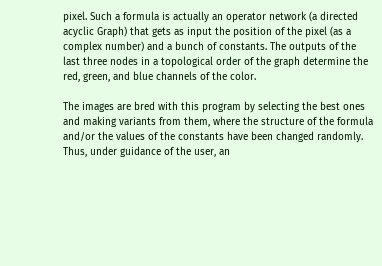pixel. Such a formula is actually an operator network (a directed acyclic Graph) that gets as input the position of the pixel (as a complex number) and a bunch of constants. The outputs of the last three nodes in a topological order of the graph determine the red, green, and blue channels of the color.

The images are bred with this program by selecting the best ones and making variants from them, where the structure of the formula and/or the values of the constants have been changed randomly. Thus, under guidance of the user, an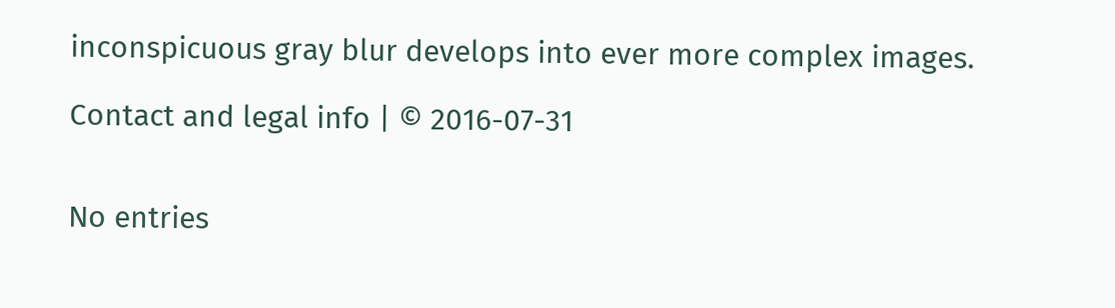inconspicuous gray blur develops into ever more complex images.

Contact and legal info | © 2016-07-31


No entries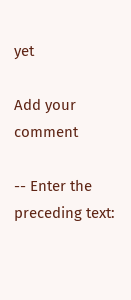yet

Add your comment

-- Enter the preceding text: